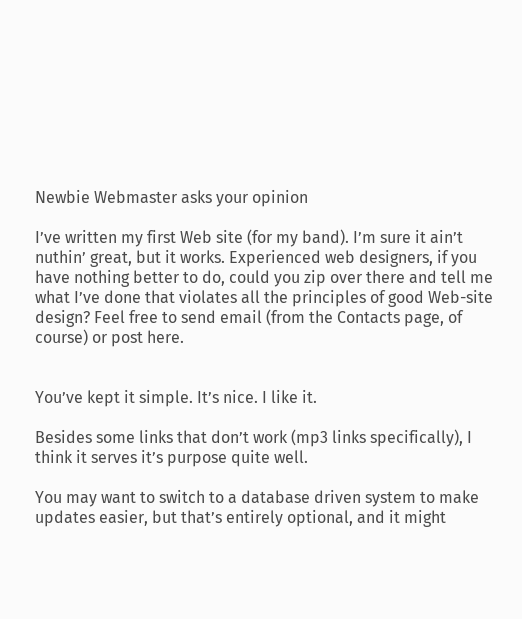Newbie Webmaster asks your opinion

I’ve written my first Web site (for my band). I’m sure it ain’t nuthin’ great, but it works. Experienced web designers, if you have nothing better to do, could you zip over there and tell me what I’ve done that violates all the principles of good Web-site design? Feel free to send email (from the Contacts page, of course) or post here.


You’ve kept it simple. It’s nice. I like it.

Besides some links that don’t work (mp3 links specifically), I think it serves it’s purpose quite well.

You may want to switch to a database driven system to make updates easier, but that’s entirely optional, and it might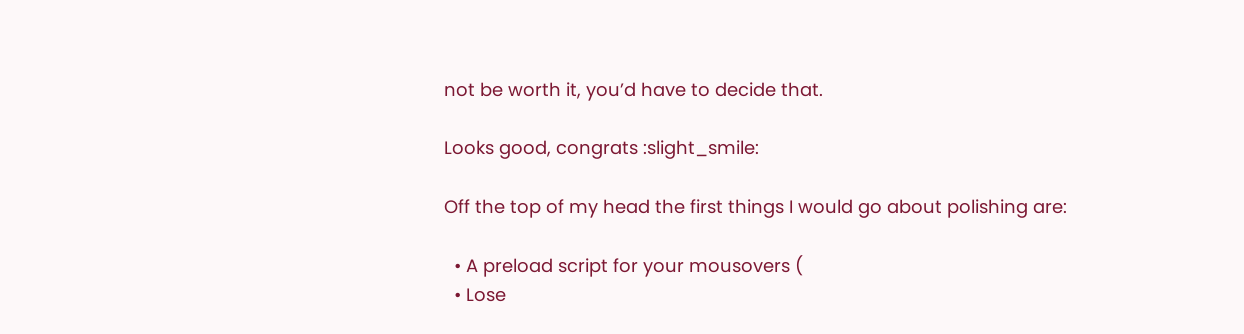not be worth it, you’d have to decide that.

Looks good, congrats :slight_smile:

Off the top of my head the first things I would go about polishing are:

  • A preload script for your mousovers (
  • Lose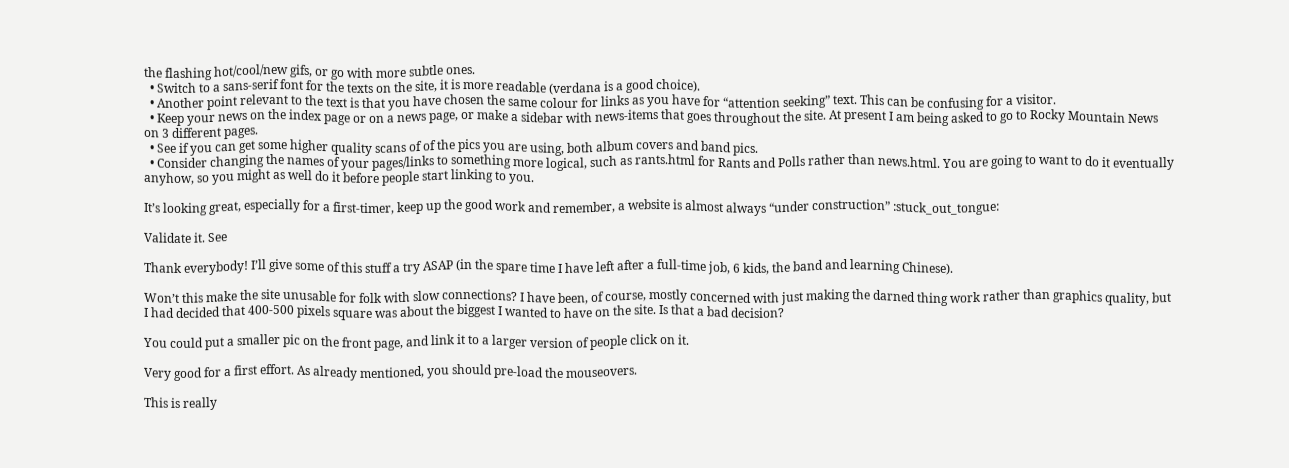the flashing hot/cool/new gifs, or go with more subtle ones.
  • Switch to a sans-serif font for the texts on the site, it is more readable (verdana is a good choice).
  • Another point relevant to the text is that you have chosen the same colour for links as you have for “attention seeking” text. This can be confusing for a visitor.
  • Keep your news on the index page or on a news page, or make a sidebar with news-items that goes throughout the site. At present I am being asked to go to Rocky Mountain News on 3 different pages.
  • See if you can get some higher quality scans of of the pics you are using, both album covers and band pics.
  • Consider changing the names of your pages/links to something more logical, such as rants.html for Rants and Polls rather than news.html. You are going to want to do it eventually anyhow, so you might as well do it before people start linking to you.

It’s looking great, especially for a first-timer, keep up the good work and remember, a website is almost always “under construction” :stuck_out_tongue:

Validate it. See

Thank everybody! I’ll give some of this stuff a try ASAP (in the spare time I have left after a full-time job, 6 kids, the band and learning Chinese).

Won’t this make the site unusable for folk with slow connections? I have been, of course, mostly concerned with just making the darned thing work rather than graphics quality, but I had decided that 400-500 pixels square was about the biggest I wanted to have on the site. Is that a bad decision?

You could put a smaller pic on the front page, and link it to a larger version of people click on it.

Very good for a first effort. As already mentioned, you should pre-load the mouseovers.

This is really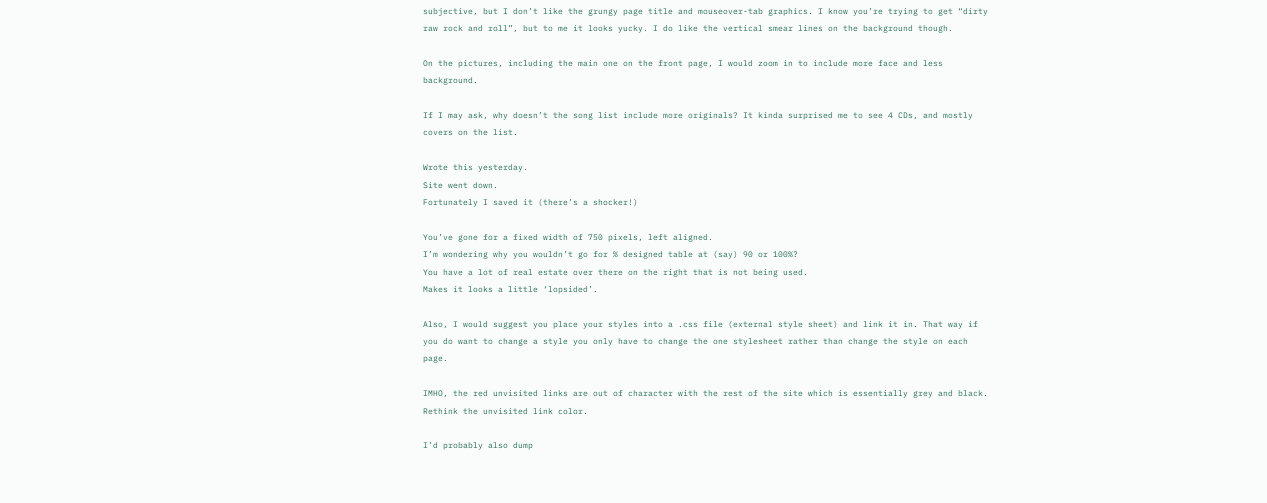subjective, but I don’t like the grungy page title and mouseover-tab graphics. I know you’re trying to get “dirty raw rock and roll”, but to me it looks yucky. I do like the vertical smear lines on the background though.

On the pictures, including the main one on the front page, I would zoom in to include more face and less background.

If I may ask, why doesn’t the song list include more originals? It kinda surprised me to see 4 CDs, and mostly covers on the list.

Wrote this yesterday.
Site went down.
Fortunately I saved it (there’s a shocker!)

You’ve gone for a fixed width of 750 pixels, left aligned.
I’m wondering why you wouldn’t go for % designed table at (say) 90 or 100%?
You have a lot of real estate over there on the right that is not being used.
Makes it looks a little ‘lopsided’.

Also, I would suggest you place your styles into a .css file (external style sheet) and link it in. That way if you do want to change a style you only have to change the one stylesheet rather than change the style on each page.

IMHO, the red unvisited links are out of character with the rest of the site which is essentially grey and black. Rethink the unvisited link color.

I’d probably also dump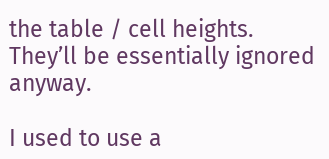the table / cell heights. They’ll be essentially ignored anyway.

I used to use a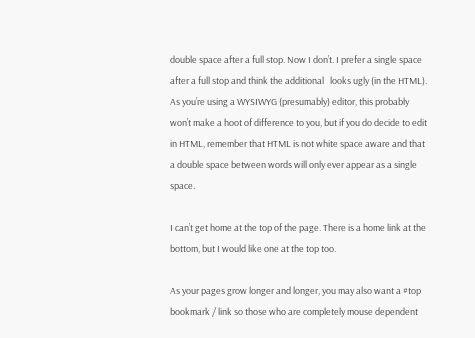double space after a full stop. Now I don’t. I prefer a single space after a full stop and think the additional   looks ugly (in the HTML). As you’re using a WYSIWYG (presumably) editor, this probably won’t make a hoot of difference to you, but if you do decide to edit in HTML, remember that HTML is not white space aware and that a double space between words will only ever appear as a single space.

I can’t get home at the top of the page. There is a home link at the bottom, but I would like one at the top too.

As your pages grow longer and longer, you may also want a #top bookmark / link so those who are completely mouse dependent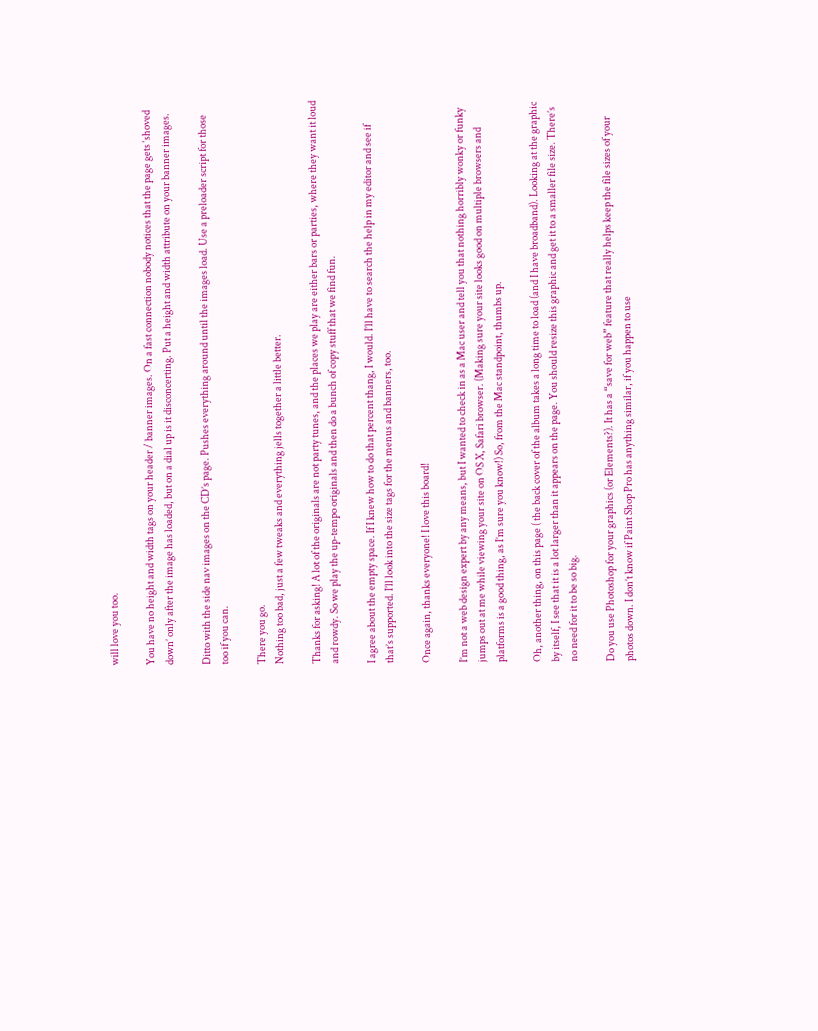will love you too.

You have no height and width tags on your header / banner images. On a fast connection nobody notices that the page gets ‘shoved down’ only after the image has loaded, but on a dial up is it disconcerting. Put a height and width attribute on your banner images.

Ditto with the side nav images on the CD’s page. Pushes everything around until the images load. Use a preloader script for those too if you can.

There you go.
Nothing too bad, just a few tweaks and everything jells together a little better.

Thanks for asking! A lot of the originals are not party tunes, and the places we play are either bars or parties, where they want it loud and rowdy. So we play the up-tempo originals and then do a bunch of copy stuff that we find fun.

I agree about the empty space. If I knew how to do that percent thang, I would. I’ll have to search the help in my editor and see if that’s supported. I’ll look into the size tags for the menus and banners, too.

Once again, thanks everyone! I love this board!

I’m not a web design expert by any means, but I wanted to check in as a Mac user and tell you that nothing horribly wonky or funky jumps out at me while viewing your site on OS X, Safari browser. (Making sure your site looks good on multiple browsers and platforms is a good thing, as I’m sure you know!) So, from the Mac standpoint, thumbs up.

Oh, another thing, on this page ( the back cover of the album takes a long time to load (and I have broadband). Looking at the graphic by itself, I see that it is a lot larger than it appears on the page. You should resize this graphic and get it to a smaller file size. There’s no need for it to be so big.

Do you use Photoshop for your graphics (or Elements?). It has a “save for web” feature that really helps keep the file sizes of your photos down. I don’t know if Paint Shop Pro has anything similar, if you happen to use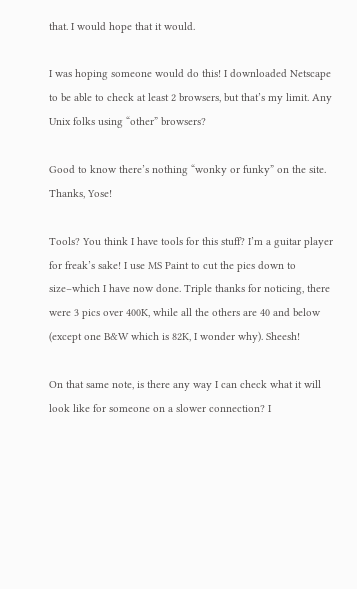that. I would hope that it would.

I was hoping someone would do this! I downloaded Netscape to be able to check at least 2 browsers, but that’s my limit. Any Unix folks using “other” browsers?

Good to know there’s nothing “wonky or funky” on the site. Thanks, Yose!

Tools? You think I have tools for this stuff? I’m a guitar player for freak’s sake! I use MS Paint to cut the pics down to size–which I have now done. Triple thanks for noticing, there were 3 pics over 400K, while all the others are 40 and below (except one B&W which is 82K, I wonder why). Sheesh!

On that same note, is there any way I can check what it will look like for someone on a slower connection? I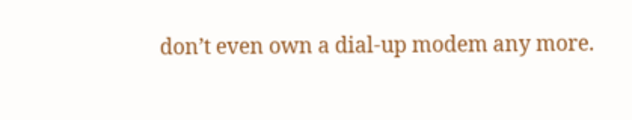don’t even own a dial-up modem any more.